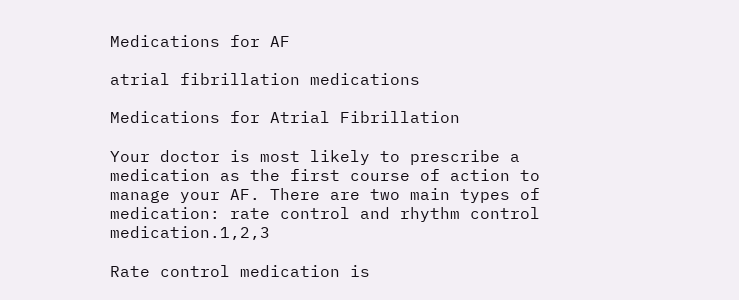Medications for AF

atrial fibrillation medications

Medications for Atrial Fibrillation

Your doctor is most likely to prescribe a medication as the first course of action to manage your AF. There are two main types of medication: rate control and rhythm control medication.1,2,3

Rate control medication is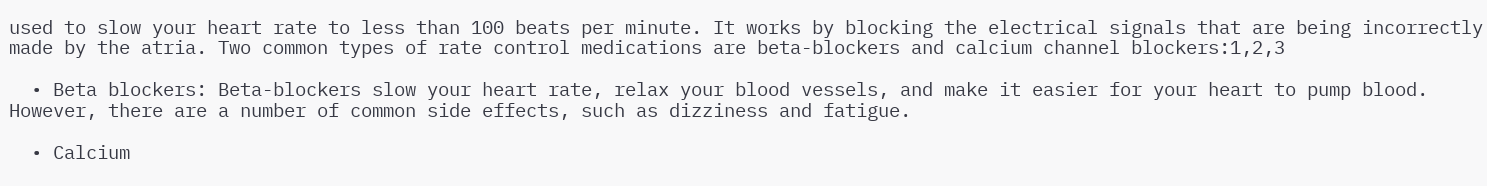used to slow your heart rate to less than 100 beats per minute. It works by blocking the electrical signals that are being incorrectly made by the atria. Two common types of rate control medications are beta-blockers and calcium channel blockers:1,2,3

  • Beta blockers: Beta-blockers slow your heart rate, relax your blood vessels, and make it easier for your heart to pump blood. However, there are a number of common side effects, such as dizziness and fatigue.

  • Calcium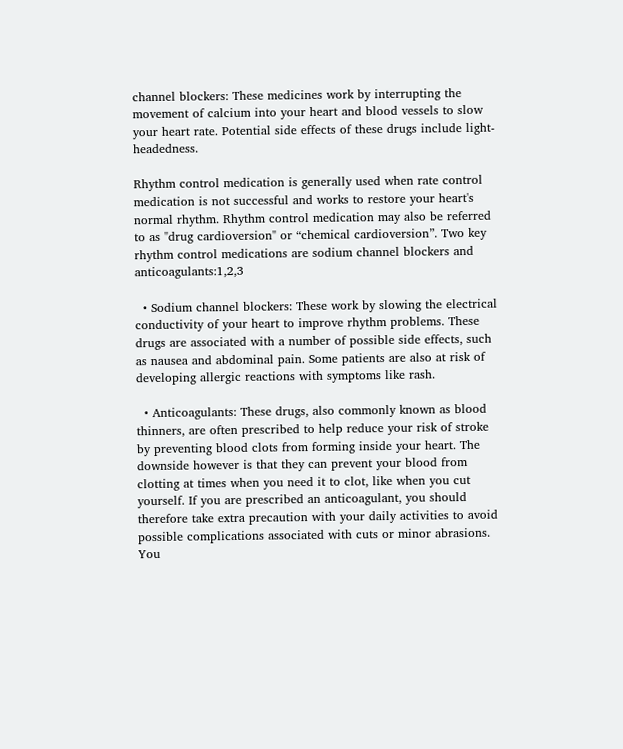channel blockers: These medicines work by interrupting the movement of calcium into your heart and blood vessels to slow your heart rate. Potential side effects of these drugs include light-headedness.

Rhythm control medication is generally used when rate control medication is not successful and works to restore your heart's normal rhythm. Rhythm control medication may also be referred to as "drug cardioversion" or “chemical cardioversion”. Two key rhythm control medications are sodium channel blockers and anticoagulants:1,2,3

  • Sodium channel blockers: These work by slowing the electrical conductivity of your heart to improve rhythm problems. These drugs are associated with a number of possible side effects, such as nausea and abdominal pain. Some patients are also at risk of developing allergic reactions with symptoms like rash.

  • Anticoagulants: These drugs, also commonly known as blood thinners, are often prescribed to help reduce your risk of stroke by preventing blood clots from forming inside your heart. The downside however is that they can prevent your blood from clotting at times when you need it to clot, like when you cut yourself. If you are prescribed an anticoagulant, you should therefore take extra precaution with your daily activities to avoid possible complications associated with cuts or minor abrasions. You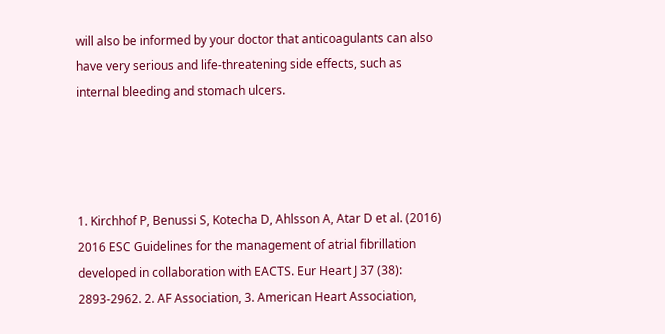will also be informed by your doctor that anticoagulants can also have very serious and life-threatening side effects, such as internal bleeding and stomach ulcers.




1. Kirchhof P, Benussi S, Kotecha D, Ahlsson A, Atar D et al. (2016) 2016 ESC Guidelines for the management of atrial fibrillation developed in collaboration with EACTS. Eur Heart J 37 (38): 2893-2962. 2. AF Association, 3. American Heart Association,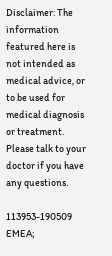Disclaimer: The information featured here is not intended as medical advice, or to be used for medical diagnosis or treatment. Please talk to your doctor if you have any questions.

113953-190509 EMEA;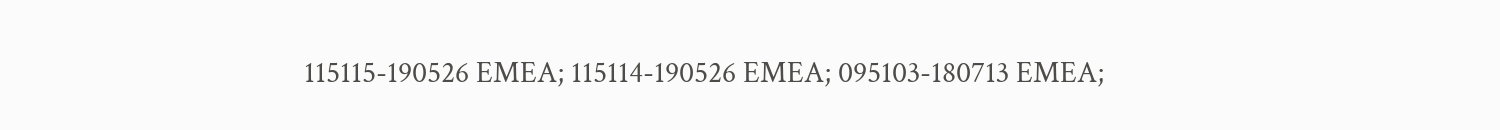115115-190526 EMEA; 115114-190526 EMEA; 095103-180713 EMEA;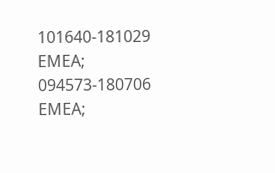101640-181029 EMEA; 094573-180706 EMEA;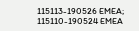115113-190526 EMEA; 115110-190524 EMEA